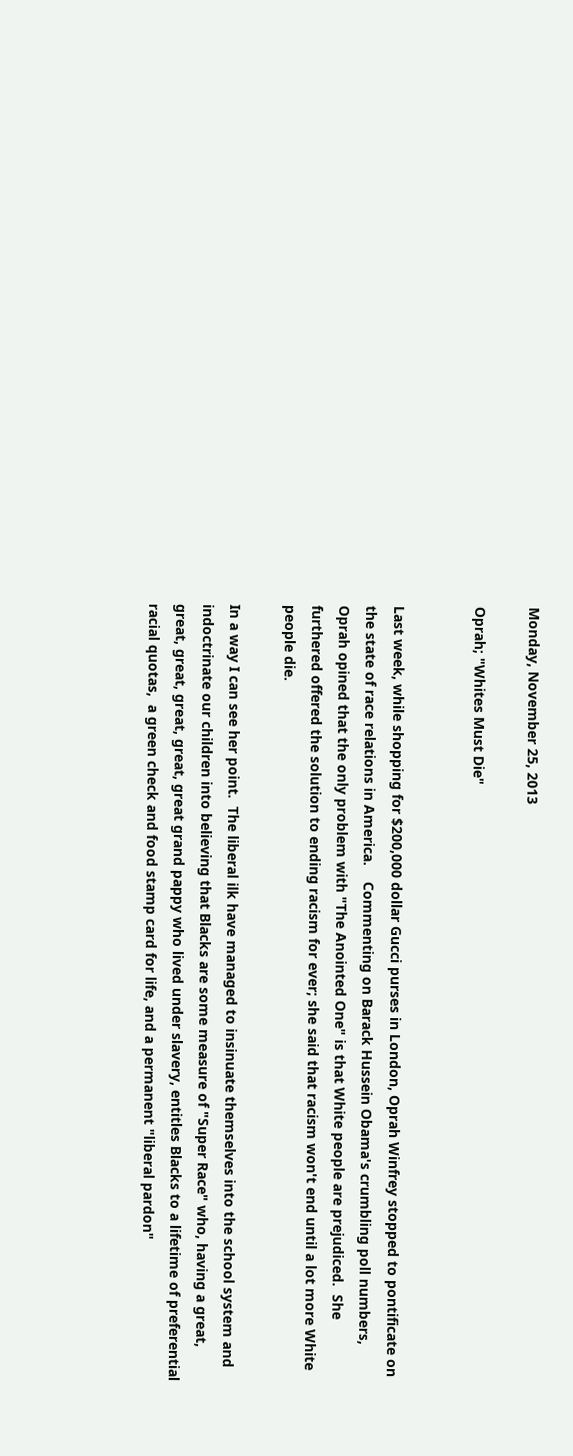Monday, November 25, 2013

Oprah; "Whites Must Die"


Last week, while shopping for $200,000 dollar Gucci purses in London, Oprah Winfrey stopped to pontificate on the state of race relations in America.    Commenting on Barack Hussein Obama's crumbling poll numbers, Oprah opined that the only problem with "The Anointed One" is that White people are prejudiced.  She furthered offered the solution to ending racism for ever; she said that racism won't end until a lot more White people die.

In a way I can see her point.  The liberal ilk have managed to insinuate themselves into the school system and indoctrinate our children into believing that Blacks are some measure of "Super Race" who, having a great, great, great, great, great, great grand pappy who lived under slavery, entitles Blacks to a lifetime of preferential racial quotas,  a green check and food stamp card for life, and a permanent "liberal pardon"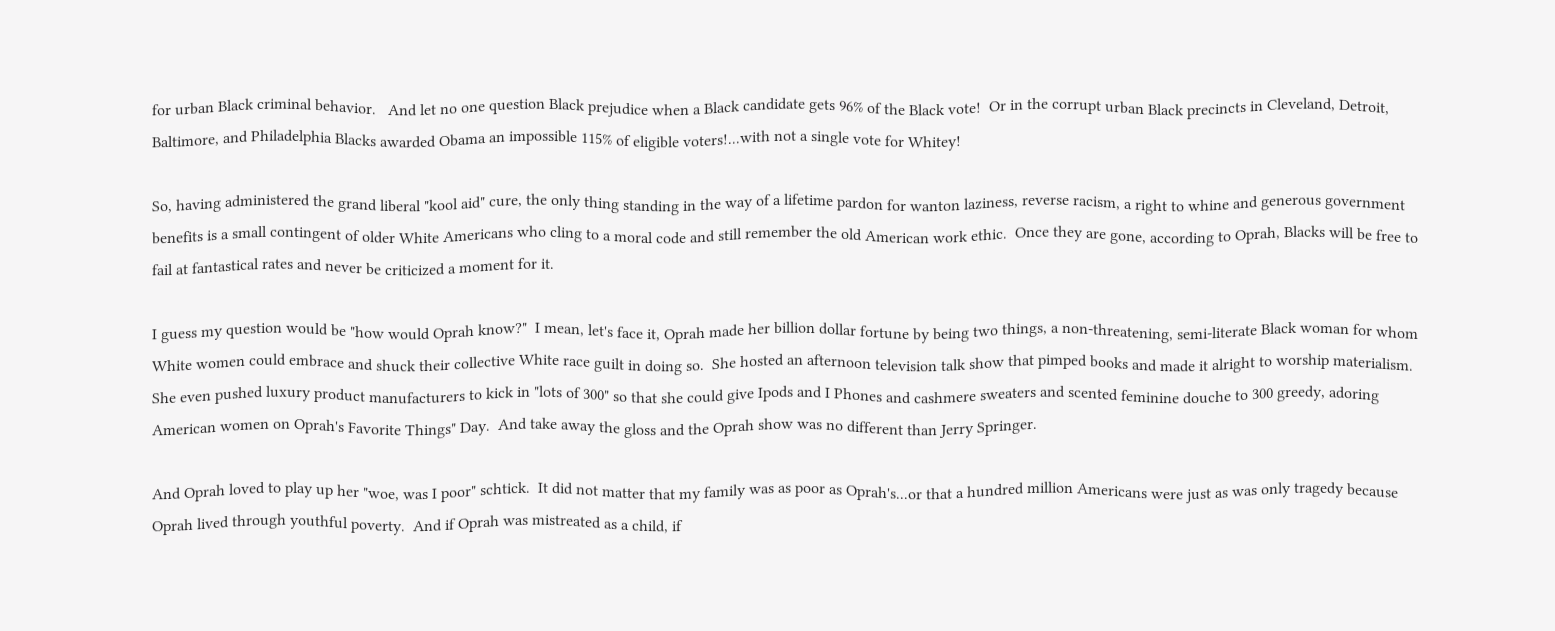for urban Black criminal behavior.   And let no one question Black prejudice when a Black candidate gets 96% of the Black vote!  Or in the corrupt urban Black precincts in Cleveland, Detroit, Baltimore, and Philadelphia Blacks awarded Obama an impossible 115% of eligible voters!...with not a single vote for Whitey!

So, having administered the grand liberal "kool aid" cure, the only thing standing in the way of a lifetime pardon for wanton laziness, reverse racism, a right to whine and generous government benefits is a small contingent of older White Americans who cling to a moral code and still remember the old American work ethic.  Once they are gone, according to Oprah, Blacks will be free to fail at fantastical rates and never be criticized a moment for it.

I guess my question would be "how would Oprah know?"  I mean, let's face it, Oprah made her billion dollar fortune by being two things, a non-threatening, semi-literate Black woman for whom White women could embrace and shuck their collective White race guilt in doing so.  She hosted an afternoon television talk show that pimped books and made it alright to worship materialism.  She even pushed luxury product manufacturers to kick in "lots of 300" so that she could give Ipods and I Phones and cashmere sweaters and scented feminine douche to 300 greedy, adoring American women on Oprah's Favorite Things" Day.  And take away the gloss and the Oprah show was no different than Jerry Springer.

And Oprah loved to play up her "woe, was I poor" schtick.  It did not matter that my family was as poor as Oprah's...or that a hundred million Americans were just as was only tragedy because Oprah lived through youthful poverty.  And if Oprah was mistreated as a child, if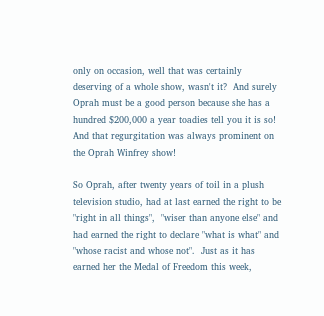only on occasion, well that was certainly deserving of a whole show, wasn't it?  And surely Oprah must be a good person because she has a hundred $200,000 a year toadies tell you it is so!  And that regurgitation was always prominent on the Oprah Winfrey show!

So Oprah, after twenty years of toil in a plush television studio, had at last earned the right to be "right in all things",  "wiser than anyone else" and had earned the right to declare "what is what" and "whose racist and whose not".  Just as it has earned her the Medal of Freedom this week,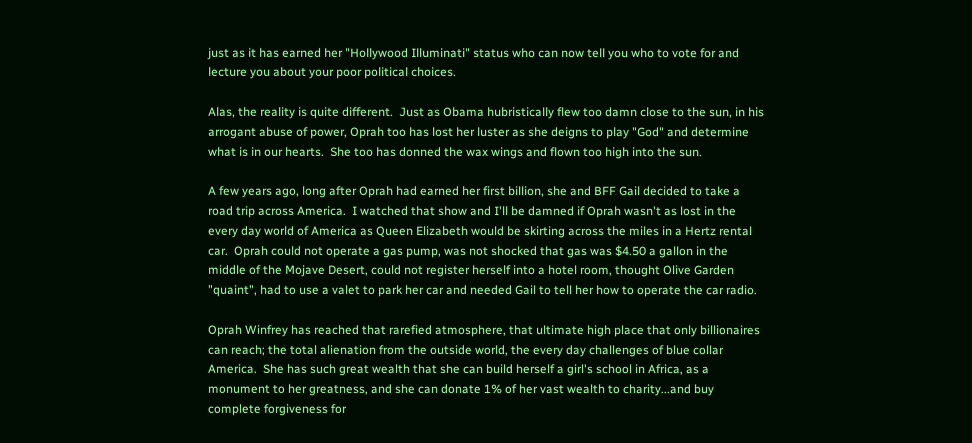just as it has earned her "Hollywood Illuminati" status who can now tell you who to vote for and lecture you about your poor political choices.

Alas, the reality is quite different.  Just as Obama hubristically flew too damn close to the sun, in his arrogant abuse of power, Oprah too has lost her luster as she deigns to play "God" and determine what is in our hearts.  She too has donned the wax wings and flown too high into the sun.

A few years ago, long after Oprah had earned her first billion, she and BFF Gail decided to take a road trip across America.  I watched that show and I'll be damned if Oprah wasn't as lost in the every day world of America as Queen Elizabeth would be skirting across the miles in a Hertz rental car.  Oprah could not operate a gas pump, was not shocked that gas was $4.50 a gallon in the middle of the Mojave Desert, could not register herself into a hotel room, thought Olive Garden "quaint", had to use a valet to park her car and needed Gail to tell her how to operate the car radio.

Oprah Winfrey has reached that rarefied atmosphere, that ultimate high place that only billionaires can reach; the total alienation from the outside world, the every day challenges of blue collar America.  She has such great wealth that she can build herself a girl's school in Africa, as a monument to her greatness, and she can donate 1% of her vast wealth to charity...and buy complete forgiveness for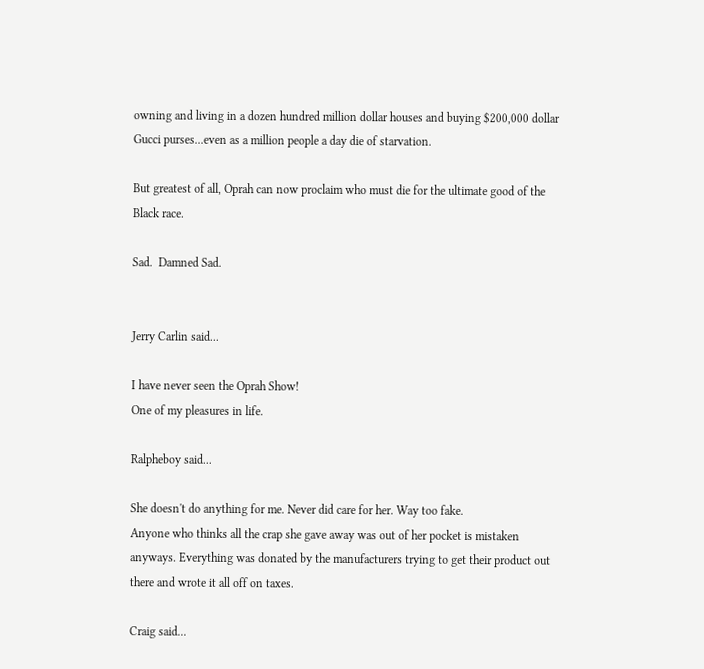owning and living in a dozen hundred million dollar houses and buying $200,000 dollar Gucci purses...even as a million people a day die of starvation.

But greatest of all, Oprah can now proclaim who must die for the ultimate good of the Black race.

Sad.  Damned Sad.


Jerry Carlin said...

I have never seen the Oprah Show!
One of my pleasures in life.

Ralpheboy said...

She doesn't do anything for me. Never did care for her. Way too fake.
Anyone who thinks all the crap she gave away was out of her pocket is mistaken anyways. Everything was donated by the manufacturers trying to get their product out there and wrote it all off on taxes.

Craig said...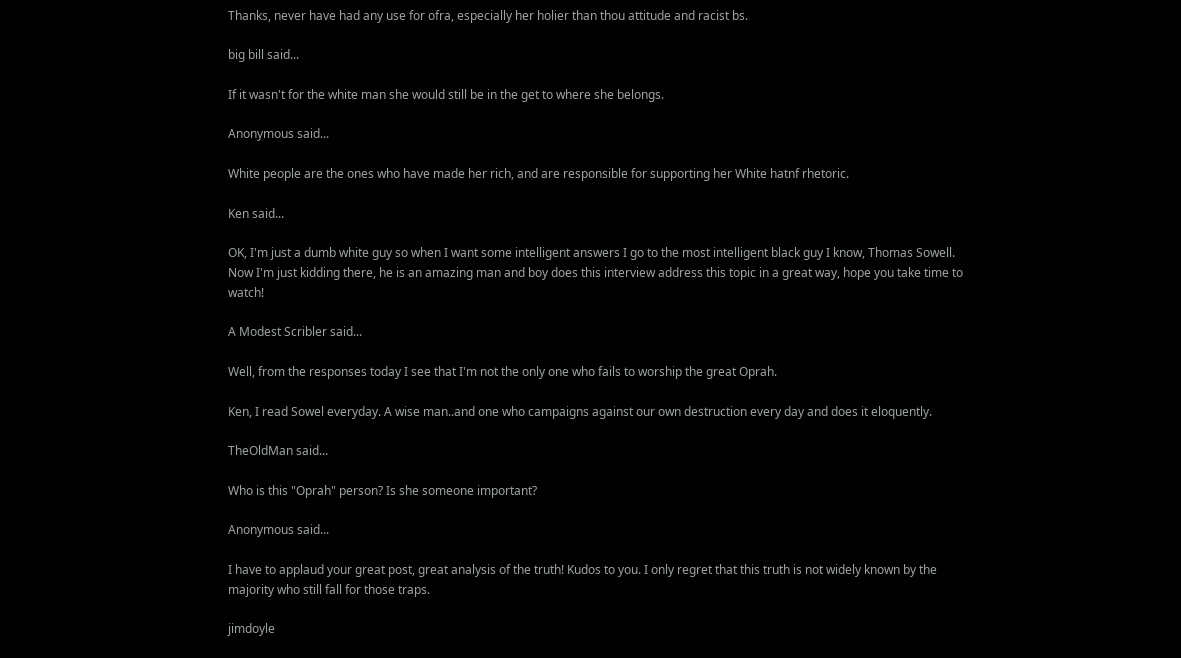Thanks, never have had any use for ofra, especially her holier than thou attitude and racist bs.

big bill said...

If it wasn't for the white man she would still be in the get to where she belongs.

Anonymous said...

White people are the ones who have made her rich, and are responsible for supporting her White hatnf rhetoric.

Ken said...

OK, I'm just a dumb white guy so when I want some intelligent answers I go to the most intelligent black guy I know, Thomas Sowell. Now I'm just kidding there, he is an amazing man and boy does this interview address this topic in a great way, hope you take time to watch!

A Modest Scribler said...

Well, from the responses today I see that I'm not the only one who fails to worship the great Oprah.

Ken, I read Sowel everyday. A wise man..and one who campaigns against our own destruction every day and does it eloquently.

TheOldMan said...

Who is this "Oprah" person? Is she someone important?

Anonymous said...

I have to applaud your great post, great analysis of the truth! Kudos to you. I only regret that this truth is not widely known by the majority who still fall for those traps.

jimdoyle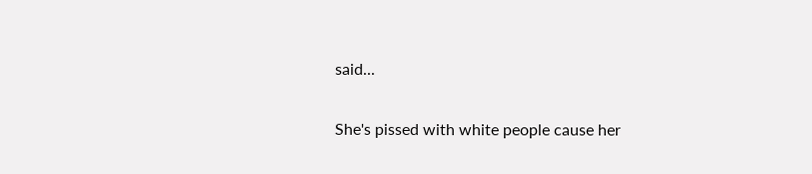said...

She's pissed with white people cause her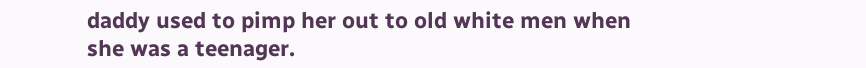daddy used to pimp her out to old white men when she was a teenager.